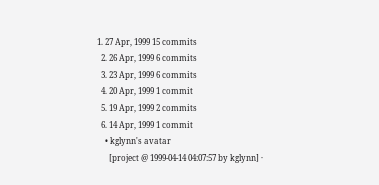1. 27 Apr, 1999 15 commits
  2. 26 Apr, 1999 6 commits
  3. 23 Apr, 1999 6 commits
  4. 20 Apr, 1999 1 commit
  5. 19 Apr, 1999 2 commits
  6. 14 Apr, 1999 1 commit
    • kglynn's avatar
      [project @ 1999-04-14 04:07:57 by kglynn] ·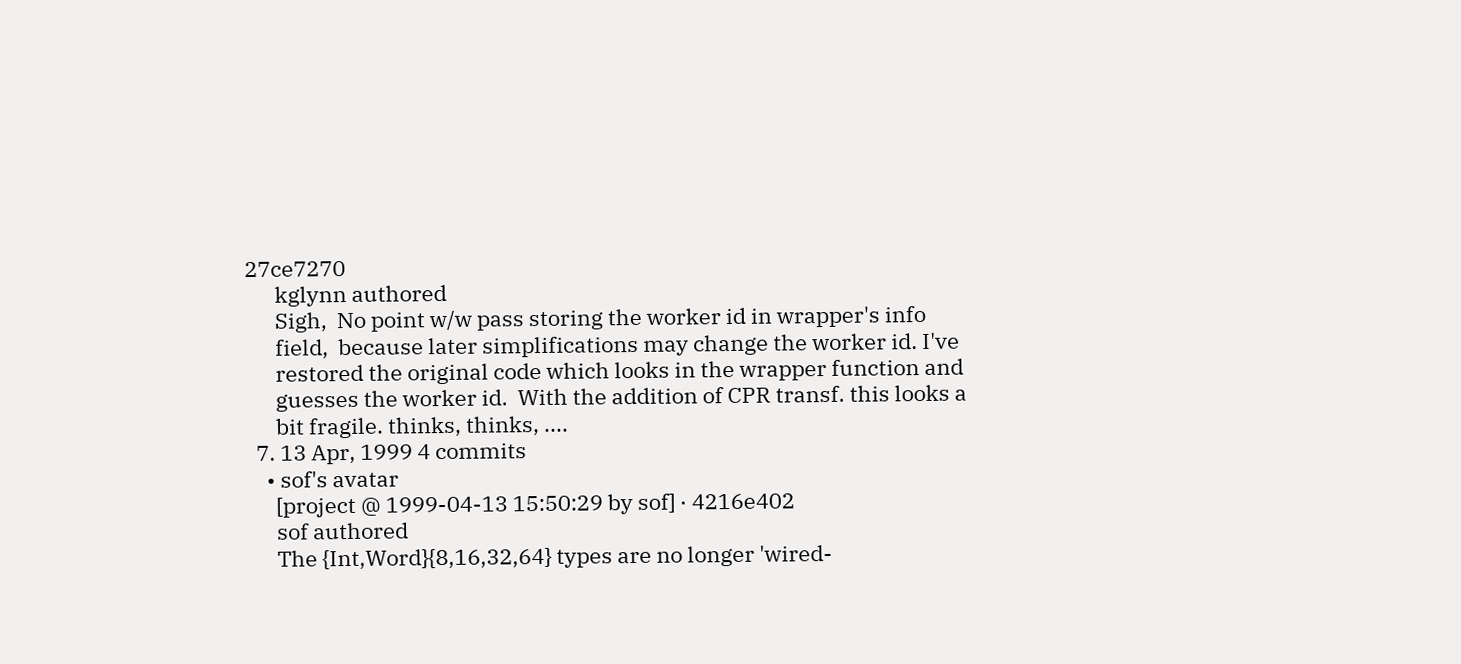27ce7270
      kglynn authored
      Sigh,  No point w/w pass storing the worker id in wrapper's info
      field,  because later simplifications may change the worker id. I've
      restored the original code which looks in the wrapper function and
      guesses the worker id.  With the addition of CPR transf. this looks a
      bit fragile. thinks, thinks, ....
  7. 13 Apr, 1999 4 commits
    • sof's avatar
      [project @ 1999-04-13 15:50:29 by sof] · 4216e402
      sof authored
      The {Int,Word}{8,16,32,64} types are no longer 'wired-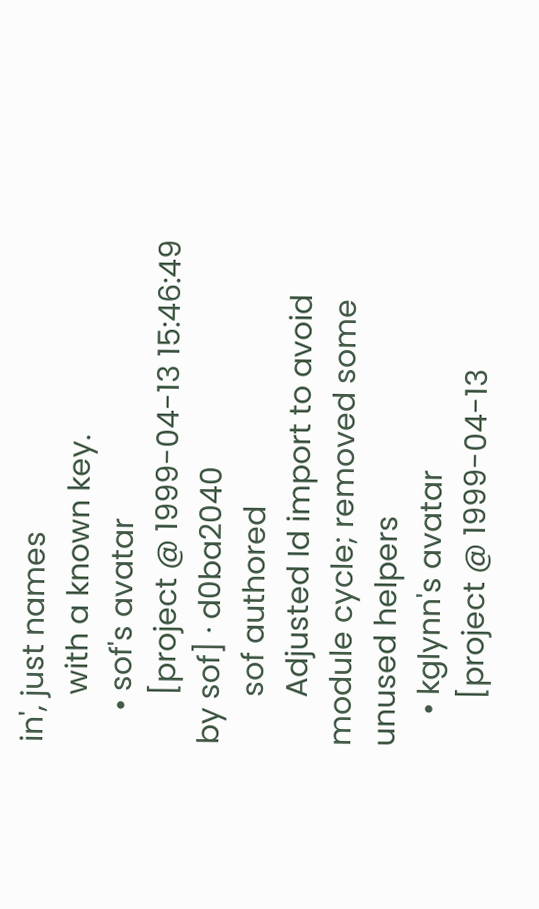in', just names
      with a known key.
    • sof's avatar
      [project @ 1999-04-13 15:46:49 by sof] · d0ba2040
      sof authored
      Adjusted Id import to avoid module cycle; removed some unused helpers
    • kglynn's avatar
      [project @ 1999-04-13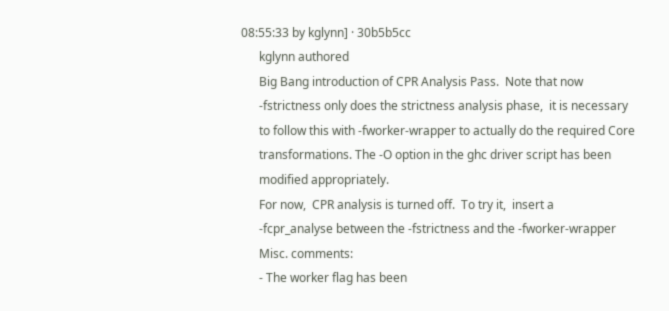08:55:33 by kglynn] · 30b5b5cc
      kglynn authored
      Big Bang introduction of CPR Analysis Pass.  Note that now
      -fstrictness only does the strictness analysis phase,  it is necessary
      to follow this with -fworker-wrapper to actually do the required Core
      transformations. The -O option in the ghc driver script has been
      modified appropriately.
      For now,  CPR analysis is turned off.  To try it,  insert a
      -fcpr_analyse between the -fstrictness and the -fworker-wrapper
      Misc. comments:
      - The worker flag has been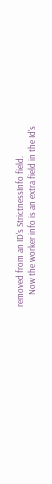removed from an ID's StrictnessInfo field.
      Now the worker info is an extra field in the Id's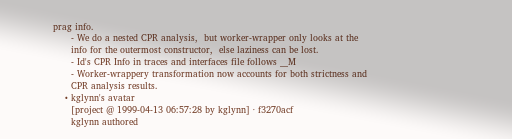prag info.
      - We do a nested CPR analysis,  but worker-wrapper only looks at the
      info for the outermost constructor,  else laziness can be lost.
      - Id's CPR Info in traces and interfaces file follows __M
      - Worker-wrappery transformation now accounts for both strictness and
      CPR analysis results.
    • kglynn's avatar
      [project @ 1999-04-13 06:57:28 by kglynn] · f3270acf
      kglynn authored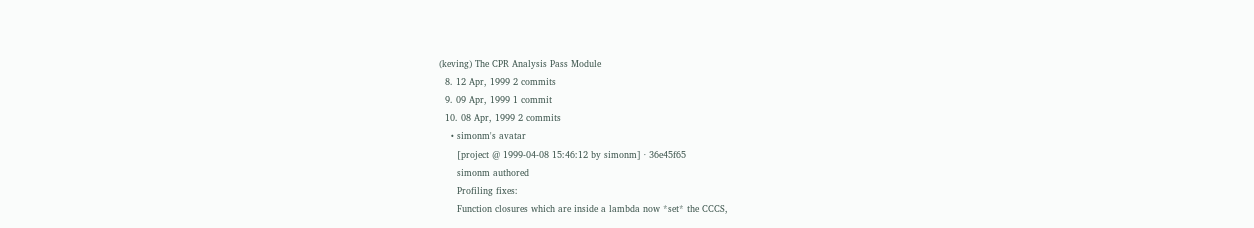(keving) The CPR Analysis Pass Module
  8. 12 Apr, 1999 2 commits
  9. 09 Apr, 1999 1 commit
  10. 08 Apr, 1999 2 commits
    • simonm's avatar
      [project @ 1999-04-08 15:46:12 by simonm] · 36e45f65
      simonm authored
      Profiling fixes:
      Function closures which are inside a lambda now *set* the CCCS,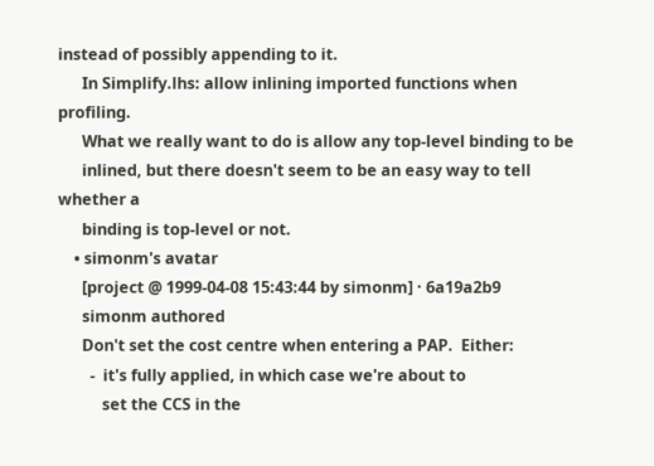instead of possibly appending to it.
      In Simplify.lhs: allow inlining imported functions when profiling.
      What we really want to do is allow any top-level binding to be
      inlined, but there doesn't seem to be an easy way to tell whether a
      binding is top-level or not.
    • simonm's avatar
      [project @ 1999-04-08 15:43:44 by simonm] · 6a19a2b9
      simonm authored
      Don't set the cost centre when entering a PAP.  Either:
        -  it's fully applied, in which case we're about to
           set the CCS in the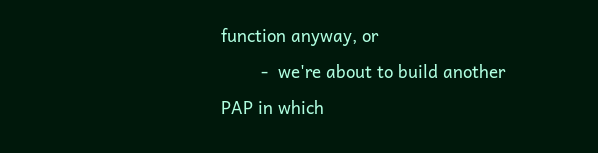function anyway, or
        -  we're about to build another PAP in which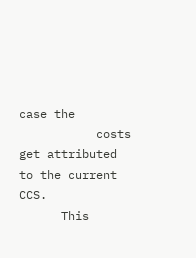case the
           costs get attributed to the current CCS.
      This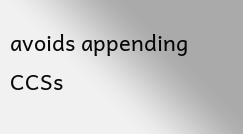avoids appending CCSs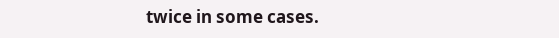twice in some cases.